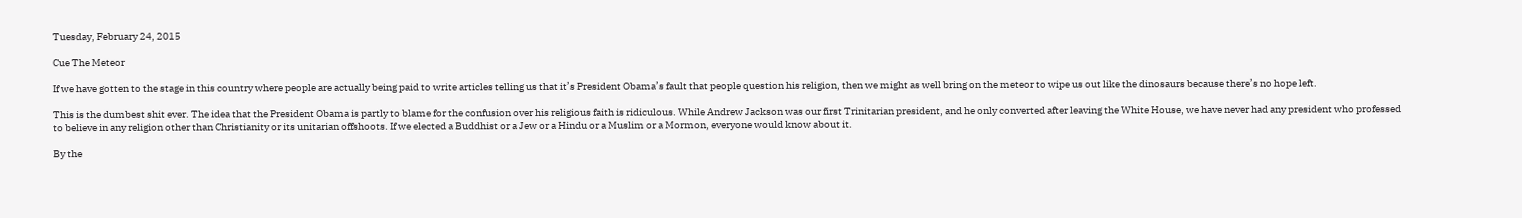Tuesday, February 24, 2015

Cue The Meteor

If we have gotten to the stage in this country where people are actually being paid to write articles telling us that it’s President Obama’s fault that people question his religion, then we might as well bring on the meteor to wipe us out like the dinosaurs because there’s no hope left.

This is the dumbest shit ever. The idea that the President Obama is partly to blame for the confusion over his religious faith is ridiculous. While Andrew Jackson was our first Trinitarian president, and he only converted after leaving the White House, we have never had any president who professed to believe in any religion other than Christianity or its unitarian offshoots. If we elected a Buddhist or a Jew or a Hindu or a Muslim or a Mormon, everyone would know about it.

By the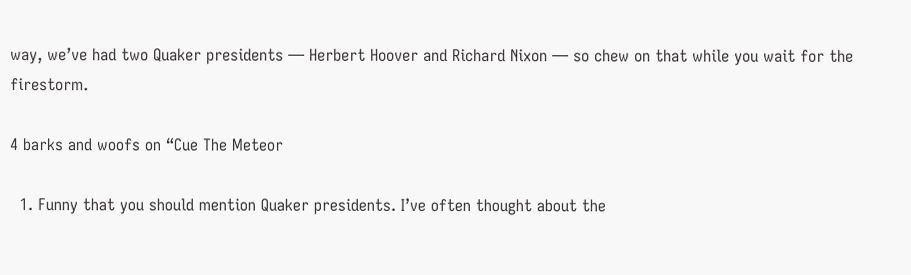way, we’ve had two Quaker presidents — Herbert Hoover and Richard Nixon — so chew on that while you wait for the firestorm.

4 barks and woofs on “Cue The Meteor

  1. Funny that you should mention Quaker presidents. I’ve often thought about the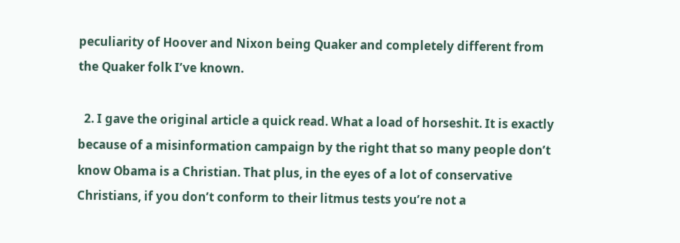peculiarity of Hoover and Nixon being Quaker and completely different from the Quaker folk I’ve known.

  2. I gave the original article a quick read. What a load of horseshit. It is exactly because of a misinformation campaign by the right that so many people don’t know Obama is a Christian. That plus, in the eyes of a lot of conservative Christians, if you don’t conform to their litmus tests you’re not a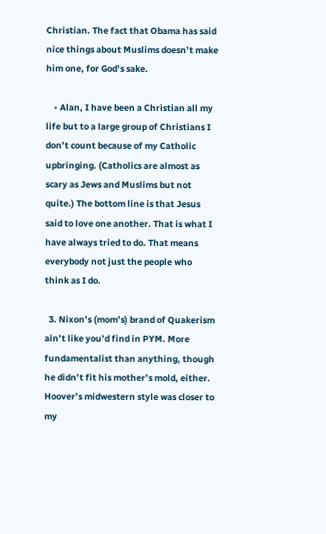Christian. The fact that Obama has said nice things about Muslims doesn’t make him one, for God’s sake.

    • Alan, I have been a Christian all my life but to a large group of Christians I don’t count because of my Catholic upbringing. (Catholics are almost as scary as Jews and Muslims but not quite.) The bottom line is that Jesus said to love one another. That is what I have always tried to do. That means everybody not just the people who think as I do.

  3. Nixon’s (mom’s) brand of Quakerism ain’t like you’d find in PYM. More fundamentalist than anything, though he didn’t fit his mother’s mold, either. Hoover’s midwestern style was closer to my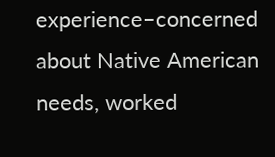experience–concerned about Native American needs, worked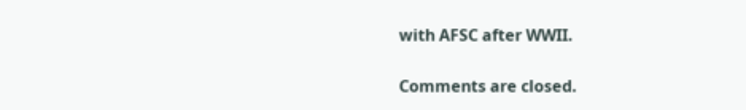with AFSC after WWII.

Comments are closed.